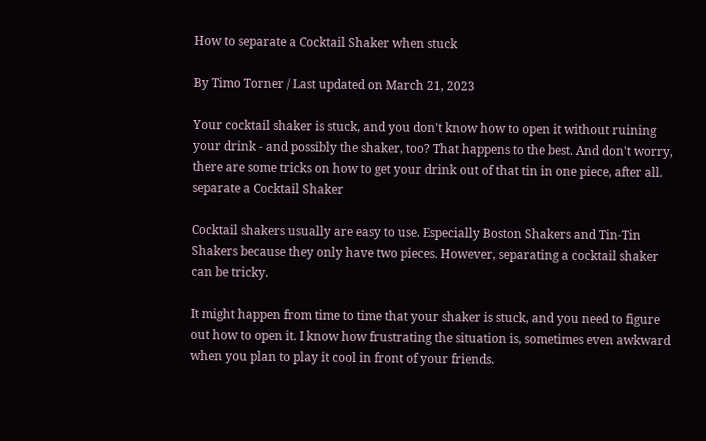How to separate a Cocktail Shaker when stuck

By Timo Torner / Last updated on March 21, 2023

Your cocktail shaker is stuck, and you don't know how to open it without ruining your drink - and possibly the shaker, too? That happens to the best. And don't worry, there are some tricks on how to get your drink out of that tin in one piece, after all.
separate a Cocktail Shaker

Cocktail shakers usually are easy to use. Especially Boston Shakers and Tin-Tin Shakers because they only have two pieces. However, separating a cocktail shaker can be tricky.

It might happen from time to time that your shaker is stuck, and you need to figure out how to open it. I know how frustrating the situation is, sometimes even awkward when you plan to play it cool in front of your friends.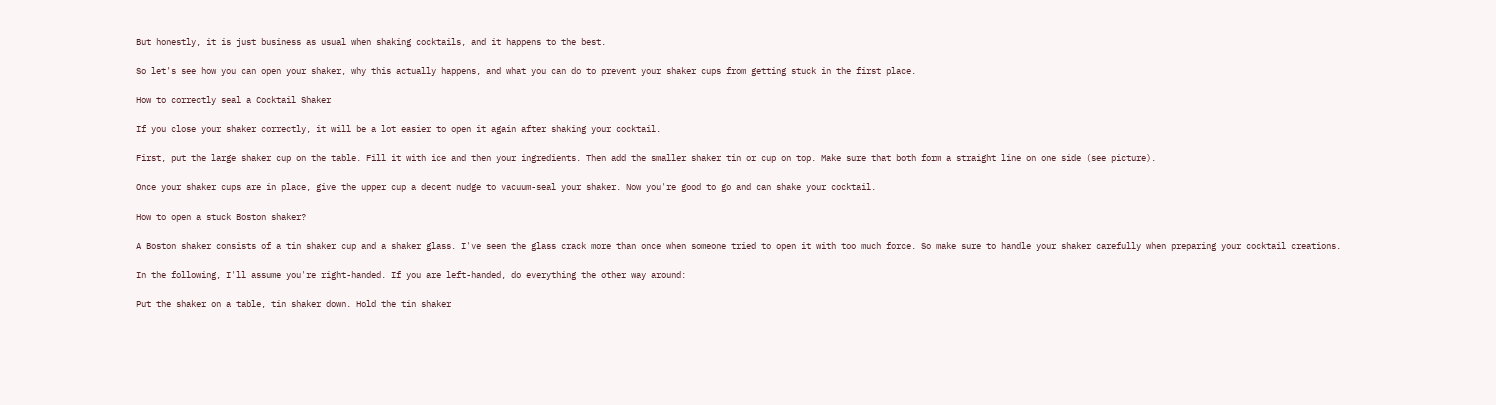But honestly, it is just business as usual when shaking cocktails, and it happens to the best.

So let's see how you can open your shaker, why this actually happens, and what you can do to prevent your shaker cups from getting stuck in the first place.

How to correctly seal a Cocktail Shaker

If you close your shaker correctly, it will be a lot easier to open it again after shaking your cocktail.

First, put the large shaker cup on the table. Fill it with ice and then your ingredients. Then add the smaller shaker tin or cup on top. Make sure that both form a straight line on one side (see picture).

Once your shaker cups are in place, give the upper cup a decent nudge to vacuum-seal your shaker. Now you're good to go and can shake your cocktail.

How to open a stuck Boston shaker?

A Boston shaker consists of a tin shaker cup and a shaker glass. I've seen the glass crack more than once when someone tried to open it with too much force. So make sure to handle your shaker carefully when preparing your cocktail creations.

In the following, I'll assume you're right-handed. If you are left-handed, do everything the other way around:

Put the shaker on a table, tin shaker down. Hold the tin shaker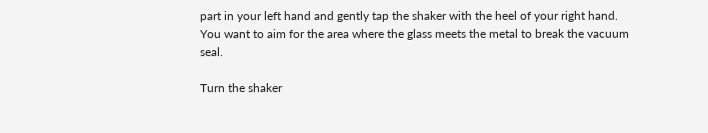part in your left hand and gently tap the shaker with the heel of your right hand. You want to aim for the area where the glass meets the metal to break the vacuum seal.

Turn the shaker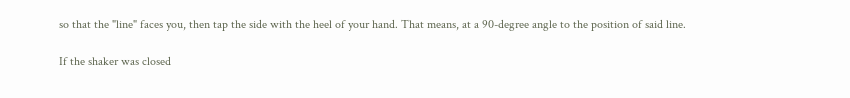so that the "line" faces you, then tap the side with the heel of your hand. That means, at a 90-degree angle to the position of said line.

If the shaker was closed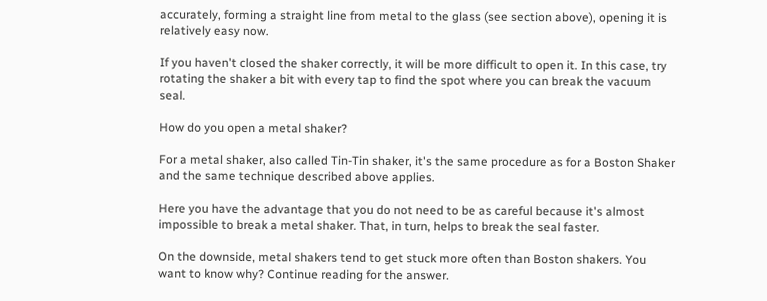accurately, forming a straight line from metal to the glass (see section above), opening it is relatively easy now.

If you haven't closed the shaker correctly, it will be more difficult to open it. In this case, try rotating the shaker a bit with every tap to find the spot where you can break the vacuum seal.

How do you open a metal shaker?

For a metal shaker, also called Tin-Tin shaker, it's the same procedure as for a Boston Shaker and the same technique described above applies.

Here you have the advantage that you do not need to be as careful because it's almost impossible to break a metal shaker. That, in turn, helps to break the seal faster.

On the downside, metal shakers tend to get stuck more often than Boston shakers. You want to know why? Continue reading for the answer.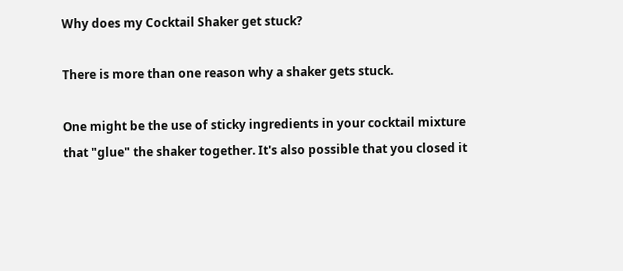Why does my Cocktail Shaker get stuck?

There is more than one reason why a shaker gets stuck.

One might be the use of sticky ingredients in your cocktail mixture that "glue" the shaker together. It's also possible that you closed it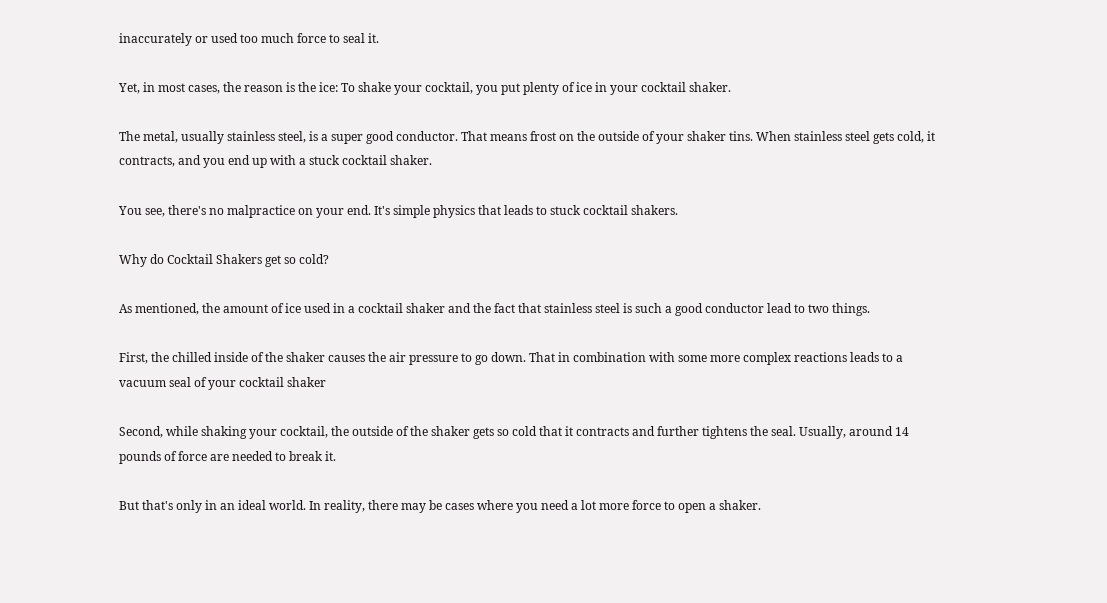inaccurately or used too much force to seal it.

Yet, in most cases, the reason is the ice: To shake your cocktail, you put plenty of ice in your cocktail shaker.

The metal, usually stainless steel, is a super good conductor. That means frost on the outside of your shaker tins. When stainless steel gets cold, it contracts, and you end up with a stuck cocktail shaker.

You see, there's no malpractice on your end. It's simple physics that leads to stuck cocktail shakers.

Why do Cocktail Shakers get so cold?

As mentioned, the amount of ice used in a cocktail shaker and the fact that stainless steel is such a good conductor lead to two things.

First, the chilled inside of the shaker causes the air pressure to go down. That in combination with some more complex reactions leads to a vacuum seal of your cocktail shaker

Second, while shaking your cocktail, the outside of the shaker gets so cold that it contracts and further tightens the seal. Usually, around 14 pounds of force are needed to break it.

But that's only in an ideal world. In reality, there may be cases where you need a lot more force to open a shaker.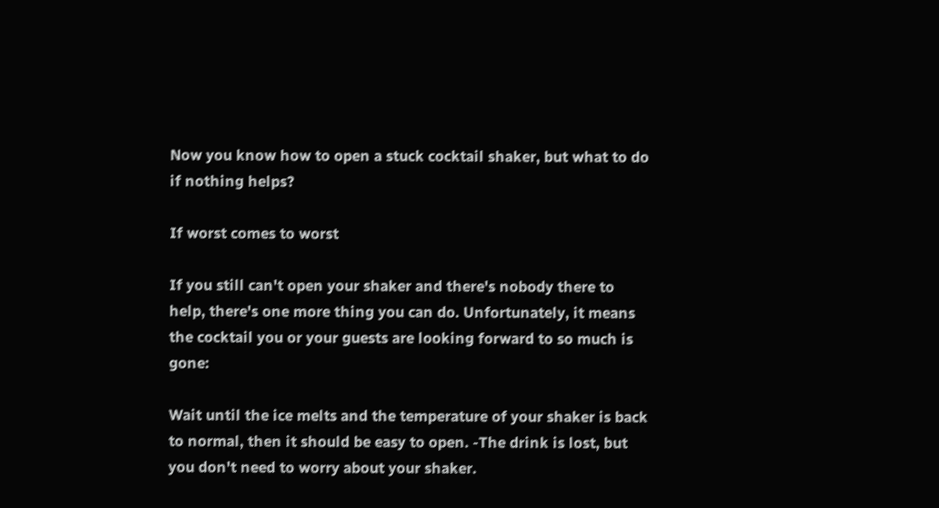Now you know how to open a stuck cocktail shaker, but what to do if nothing helps?

If worst comes to worst

If you still can't open your shaker and there's nobody there to help, there's one more thing you can do. Unfortunately, it means the cocktail you or your guests are looking forward to so much is gone:

Wait until the ice melts and the temperature of your shaker is back to normal, then it should be easy to open. -The drink is lost, but you don't need to worry about your shaker.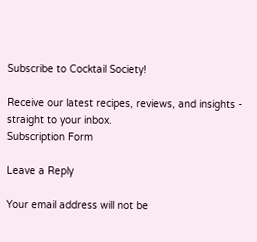Subscribe to Cocktail Society!

Receive our latest recipes, reviews, and insights - straight to your inbox.
Subscription Form

Leave a Reply

Your email address will not be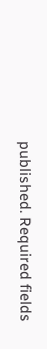published. Required fields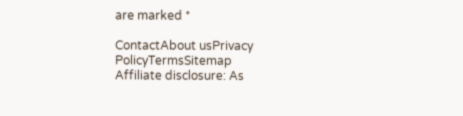are marked *

ContactAbout usPrivacy PolicyTermsSitemap
Affiliate disclosure: As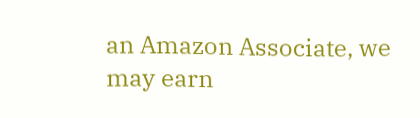an Amazon Associate, we may earn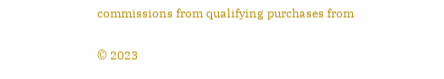commissions from qualifying purchases from

© 2023